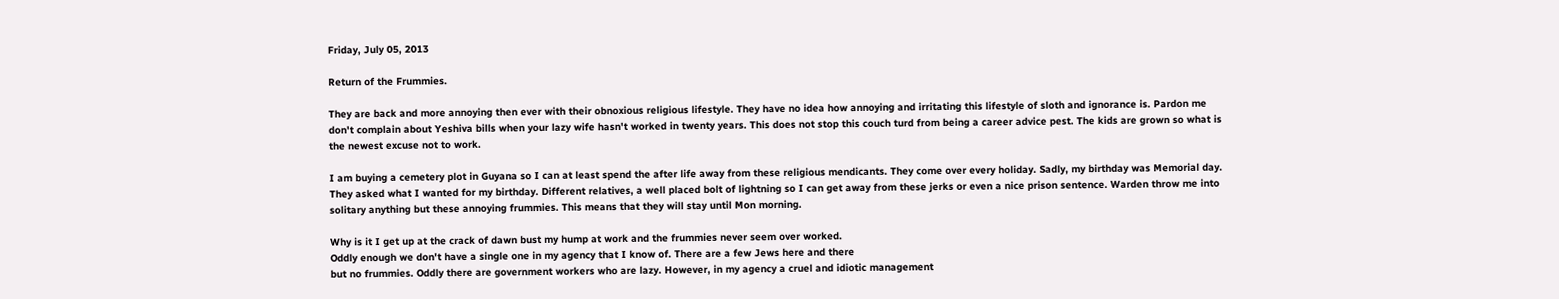Friday, July 05, 2013

Return of the Frummies.

They are back and more annoying then ever with their obnoxious religious lifestyle. They have no idea how annoying and irritating this lifestyle of sloth and ignorance is. Pardon me don't complain about Yeshiva bills when your lazy wife hasn't worked in twenty years. This does not stop this couch turd from being a career advice pest. The kids are grown so what is the newest excuse not to work.

I am buying a cemetery plot in Guyana so I can at least spend the after life away from these religious mendicants. They come over every holiday. Sadly, my birthday was Memorial day. They asked what I wanted for my birthday. Different relatives, a well placed bolt of lightning so I can get away from these jerks or even a nice prison sentence. Warden throw me into solitary anything but these annoying frummies. This means that they will stay until Mon morning.

Why is it I get up at the crack of dawn bust my hump at work and the frummies never seem over worked.
Oddly enough we don't have a single one in my agency that I know of. There are a few Jews here and there
but no frummies. Oddly there are government workers who are lazy. However, in my agency a cruel and idiotic management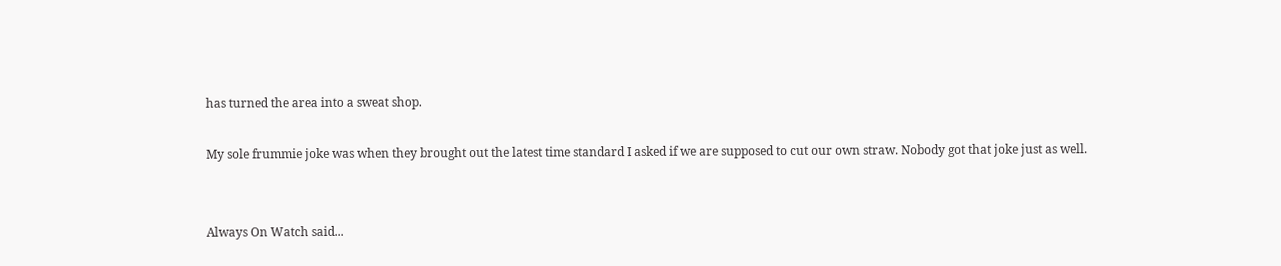has turned the area into a sweat shop.

My sole frummie joke was when they brought out the latest time standard I asked if we are supposed to cut our own straw. Nobody got that joke just as well.


Always On Watch said...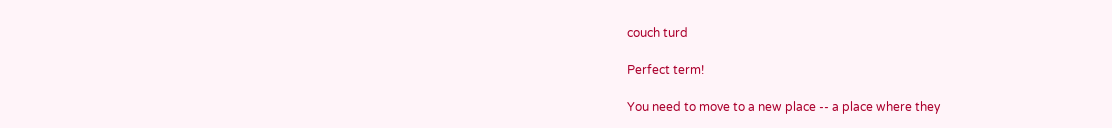couch turd

Perfect term!

You need to move to a new place -- a place where they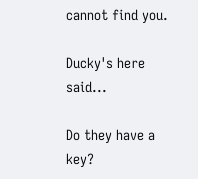cannot find you.

Ducky's here said...

Do they have a key?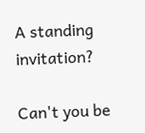A standing invitation?

Can't you be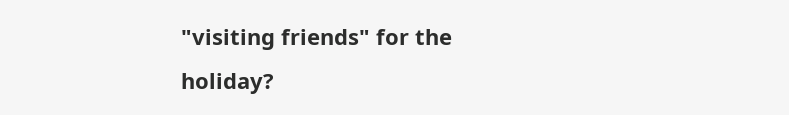"visiting friends" for the holiday?